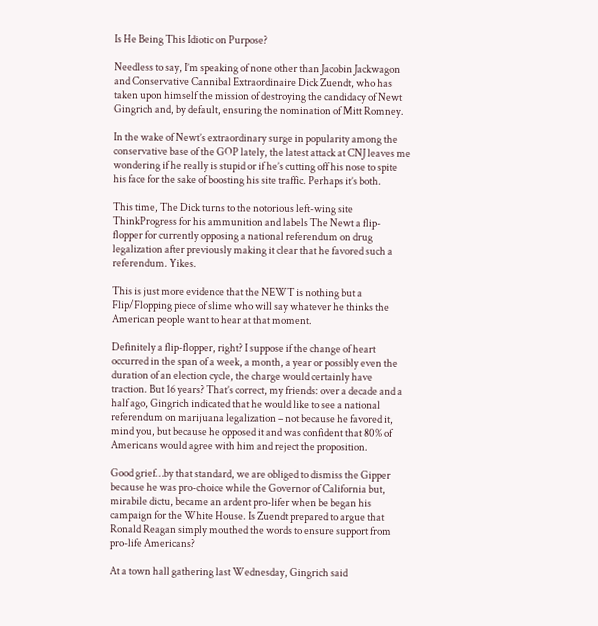Is He Being This Idiotic on Purpose?

Needless to say, I’m speaking of none other than Jacobin Jackwagon and Conservative Cannibal Extraordinaire Dick Zuendt, who has taken upon himself the mission of destroying the candidacy of Newt Gingrich and, by default, ensuring the nomination of Mitt Romney.

In the wake of Newt’s extraordinary surge in popularity among the conservative base of the GOP lately, the latest attack at CNJ leaves me wondering if he really is stupid or if he’s cutting off his nose to spite his face for the sake of boosting his site traffic. Perhaps it’s both.

This time, The Dick turns to the notorious left-wing site ThinkProgress for his ammunition and labels The Newt a flip-flopper for currently opposing a national referendum on drug legalization after previously making it clear that he favored such a referendum. Yikes.

This is just more evidence that the NEWT is nothing but a Flip/Flopping piece of slime who will say whatever he thinks the American people want to hear at that moment.

Definitely a flip-flopper, right? I suppose if the change of heart occurred in the span of a week, a month, a year or possibly even the duration of an election cycle, the charge would certainly have traction. But 16 years? That’s correct, my friends: over a decade and a half ago, Gingrich indicated that he would like to see a national referendum on marijuana legalization – not because he favored it, mind you, but because he opposed it and was confident that 80% of Americans would agree with him and reject the proposition.

Good grief…by that standard, we are obliged to dismiss the Gipper because he was pro-choice while the Governor of California but, mirabile dictu, became an ardent pro-lifer when be began his campaign for the White House. Is Zuendt prepared to argue that Ronald Reagan simply mouthed the words to ensure support from pro-life Americans?

At a town hall gathering last Wednesday, Gingrich said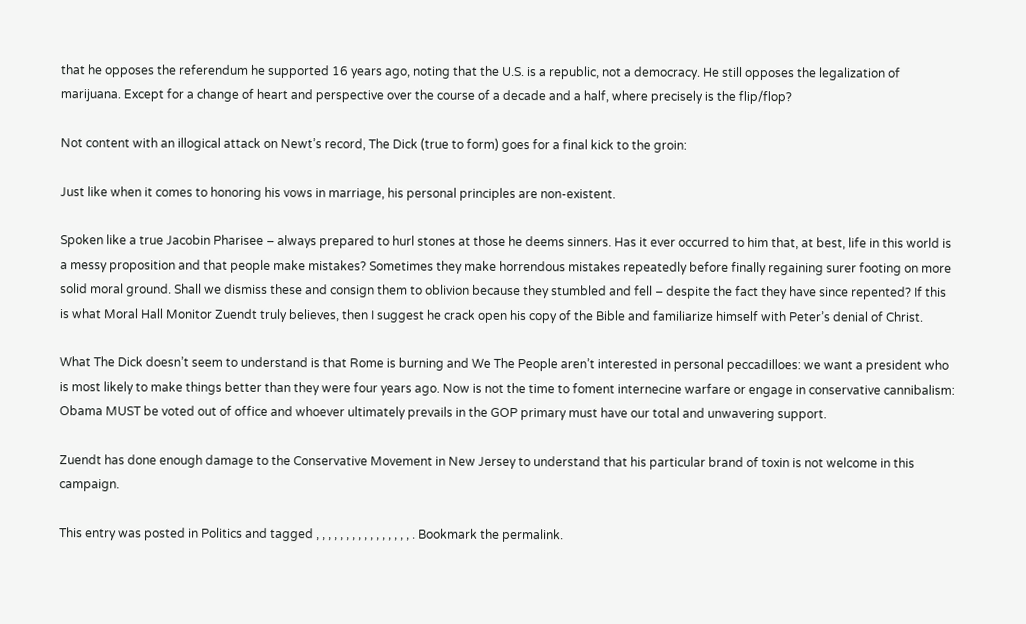that he opposes the referendum he supported 16 years ago, noting that the U.S. is a republic, not a democracy. He still opposes the legalization of marijuana. Except for a change of heart and perspective over the course of a decade and a half, where precisely is the flip/flop?

Not content with an illogical attack on Newt’s record, The Dick (true to form) goes for a final kick to the groin:

Just like when it comes to honoring his vows in marriage, his personal principles are non-existent.

Spoken like a true Jacobin Pharisee – always prepared to hurl stones at those he deems sinners. Has it ever occurred to him that, at best, life in this world is a messy proposition and that people make mistakes? Sometimes they make horrendous mistakes repeatedly before finally regaining surer footing on more solid moral ground. Shall we dismiss these and consign them to oblivion because they stumbled and fell – despite the fact they have since repented? If this is what Moral Hall Monitor Zuendt truly believes, then I suggest he crack open his copy of the Bible and familiarize himself with Peter’s denial of Christ.

What The Dick doesn’t seem to understand is that Rome is burning and We The People aren’t interested in personal peccadilloes: we want a president who is most likely to make things better than they were four years ago. Now is not the time to foment internecine warfare or engage in conservative cannibalism: Obama MUST be voted out of office and whoever ultimately prevails in the GOP primary must have our total and unwavering support.

Zuendt has done enough damage to the Conservative Movement in New Jersey to understand that his particular brand of toxin is not welcome in this campaign.

This entry was posted in Politics and tagged , , , , , , , , , , , , , , , , . Bookmark the permalink.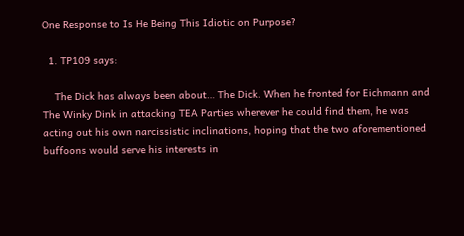One Response to Is He Being This Idiotic on Purpose?

  1. TP109 says:

    The Dick has always been about… The Dick. When he fronted for Eichmann and The Winky Dink in attacking TEA Parties wherever he could find them, he was acting out his own narcissistic inclinations, hoping that the two aforementioned buffoons would serve his interests in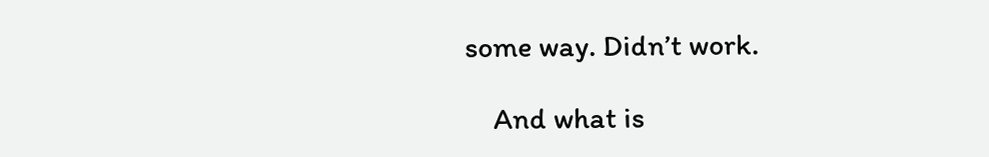some way. Didn’t work.

    And what is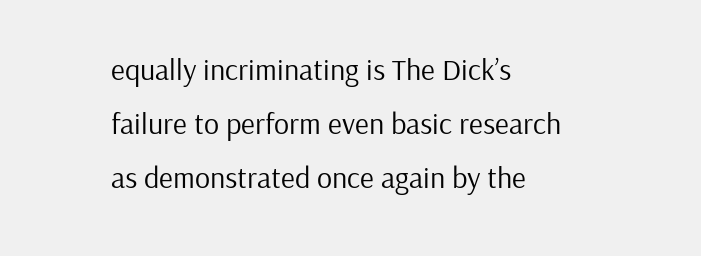equally incriminating is The Dick’s failure to perform even basic research as demonstrated once again by the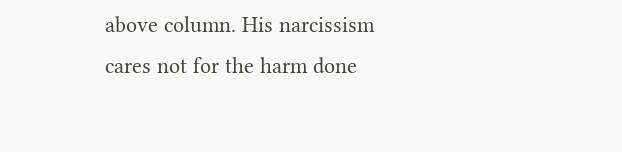above column. His narcissism cares not for the harm done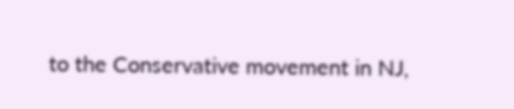to the Conservative movement in NJ,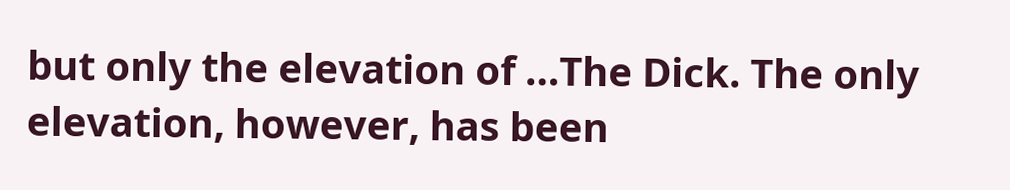but only the elevation of …The Dick. The only elevation, however, has been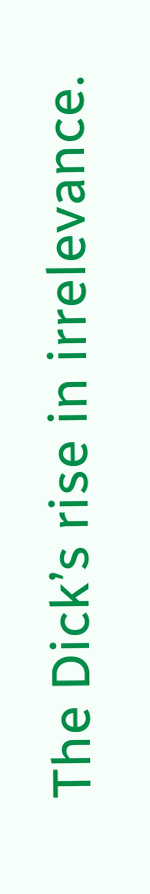The Dick’s rise in irrelevance.